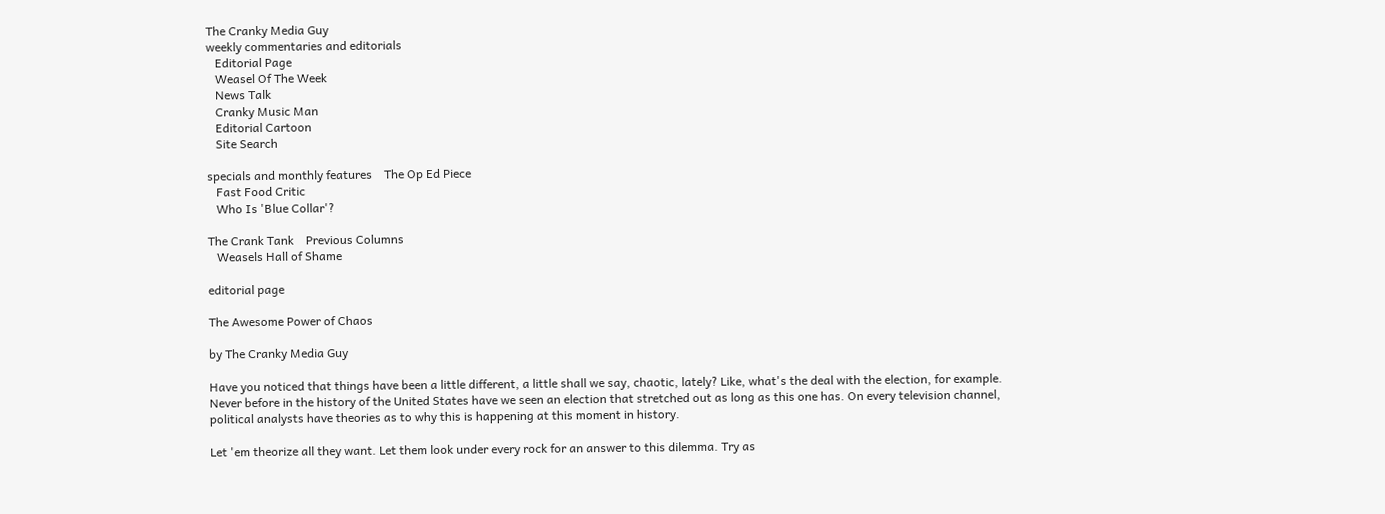The Cranky Media Guy
weekly commentaries and editorials
   Editorial Page
   Weasel Of The Week
   News Talk
   Cranky Music Man
   Editorial Cartoon
   Site Search

specials and monthly features    The Op Ed Piece
   Fast Food Critic
   Who Is 'Blue Collar'?

The Crank Tank    Previous Columns
   Weasels Hall of Shame

editorial page

The Awesome Power of Chaos

by The Cranky Media Guy

Have you noticed that things have been a little different, a little shall we say, chaotic, lately? Like, what's the deal with the election, for example. Never before in the history of the United States have we seen an election that stretched out as long as this one has. On every television channel, political analysts have theories as to why this is happening at this moment in history.

Let 'em theorize all they want. Let them look under every rock for an answer to this dilemma. Try as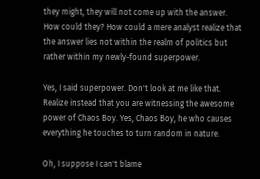they might, they will not come up with the answer. How could they? How could a mere analyst realize that the answer lies not within the realm of politics but rather within my newly-found superpower.

Yes, I said superpower. Don't look at me like that. Realize instead that you are witnessing the awesome power of Chaos Boy. Yes, Chaos Boy, he who causes everything he touches to turn random in nature.

Oh, I suppose I can't blame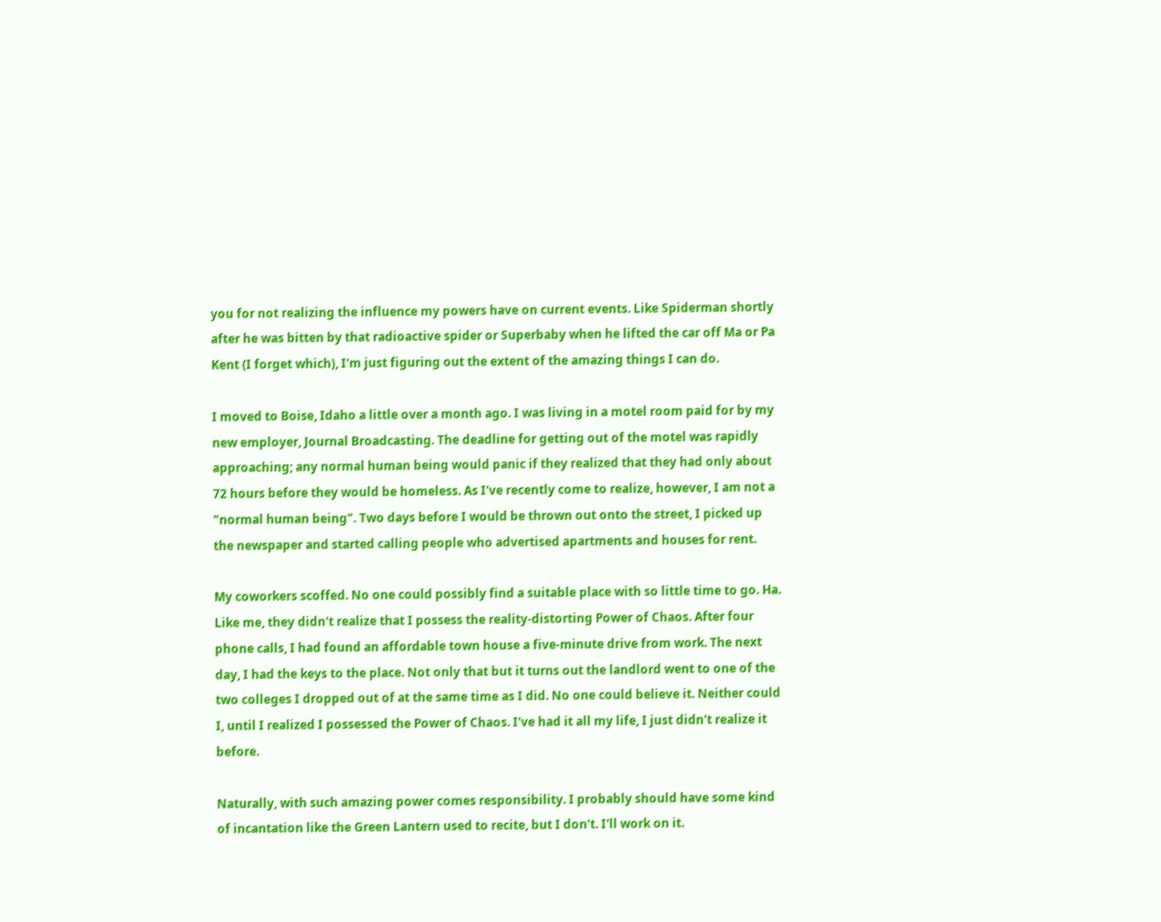you for not realizing the influence my powers have on current events. Like Spiderman shortly after he was bitten by that radioactive spider or Superbaby when he lifted the car off Ma or Pa Kent (I forget which), I'm just figuring out the extent of the amazing things I can do.

I moved to Boise, Idaho a little over a month ago. I was living in a motel room paid for by my new employer, Journal Broadcasting. The deadline for getting out of the motel was rapidly approaching; any normal human being would panic if they realized that they had only about 72 hours before they would be homeless. As I've recently come to realize, however, I am not a "normal human being". Two days before I would be thrown out onto the street, I picked up the newspaper and started calling people who advertised apartments and houses for rent.

My coworkers scoffed. No one could possibly find a suitable place with so little time to go. Ha. Like me, they didn't realize that I possess the reality-distorting Power of Chaos. After four phone calls, I had found an affordable town house a five-minute drive from work. The next day, I had the keys to the place. Not only that but it turns out the landlord went to one of the two colleges I dropped out of at the same time as I did. No one could believe it. Neither could I, until I realized I possessed the Power of Chaos. I've had it all my life, I just didn't realize it before.

Naturally, with such amazing power comes responsibility. I probably should have some kind of incantation like the Green Lantern used to recite, but I don't. I'll work on it.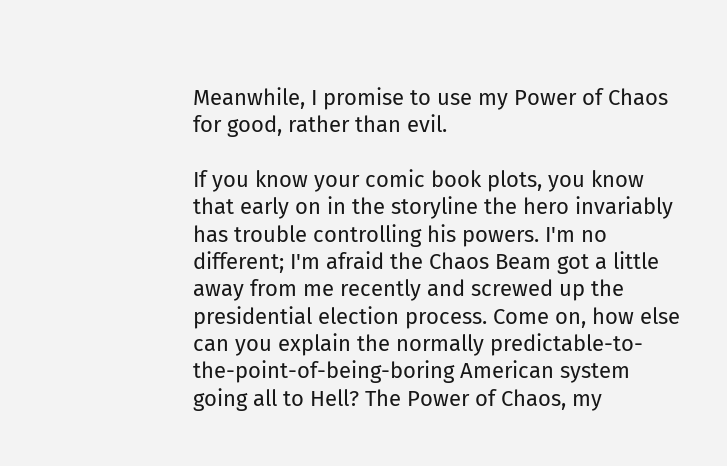Meanwhile, I promise to use my Power of Chaos for good, rather than evil.

If you know your comic book plots, you know that early on in the storyline the hero invariably has trouble controlling his powers. I'm no different; I'm afraid the Chaos Beam got a little away from me recently and screwed up the presidential election process. Come on, how else can you explain the normally predictable-to-the-point-of-being-boring American system going all to Hell? The Power of Chaos, my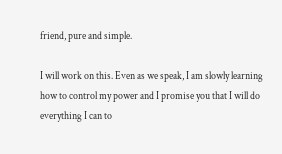friend, pure and simple.

I will work on this. Even as we speak, I am slowly learning how to control my power and I promise you that I will do everything I can to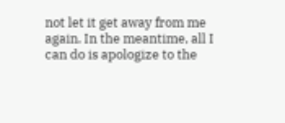not let it get away from me again. In the meantime, all I can do is apologize to the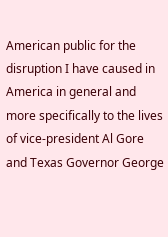American public for the disruption I have caused in America in general and more specifically to the lives of vice-president Al Gore and Texas Governor George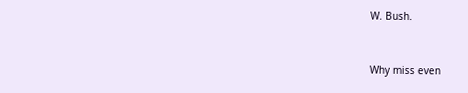W. Bush.


Why miss even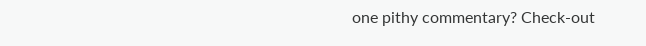one pithy commentary? Check-out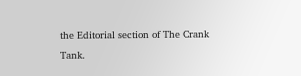the Editorial section of The Crank Tank.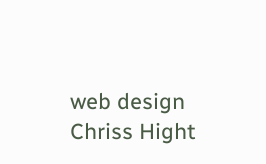web design Chriss Hight